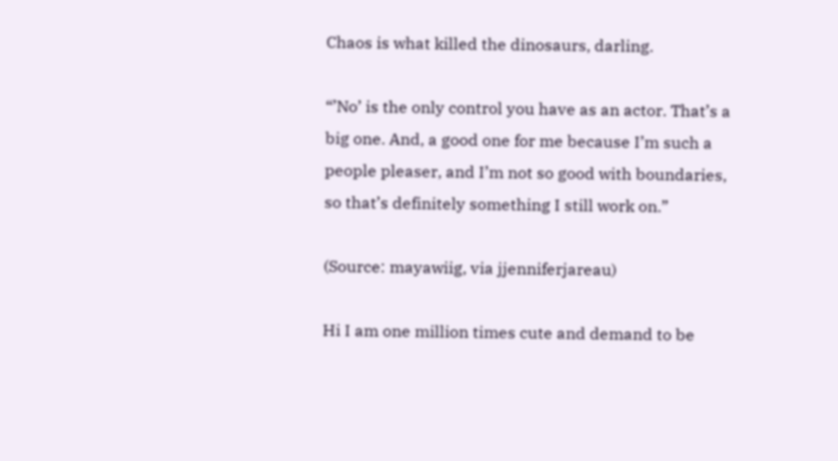Chaos is what killed the dinosaurs, darling.

“’No’ is the only control you have as an actor. That’s a big one. And, a good one for me because I’m such a people pleaser, and I’m not so good with boundaries, so that’s definitely something I still work on.”

(Source: mayawiig, via jjenniferjareau)

Hi I am one million times cute and demand to be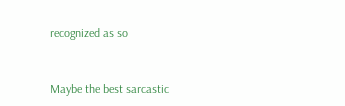recognized as so


Maybe the best sarcastic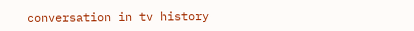conversation in tv history